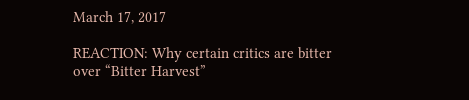March 17, 2017

REACTION: Why certain critics are bitter over “Bitter Harvest”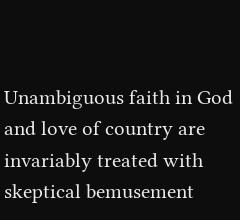Unambiguous faith in God and love of country are invariably treated with skeptical bemusement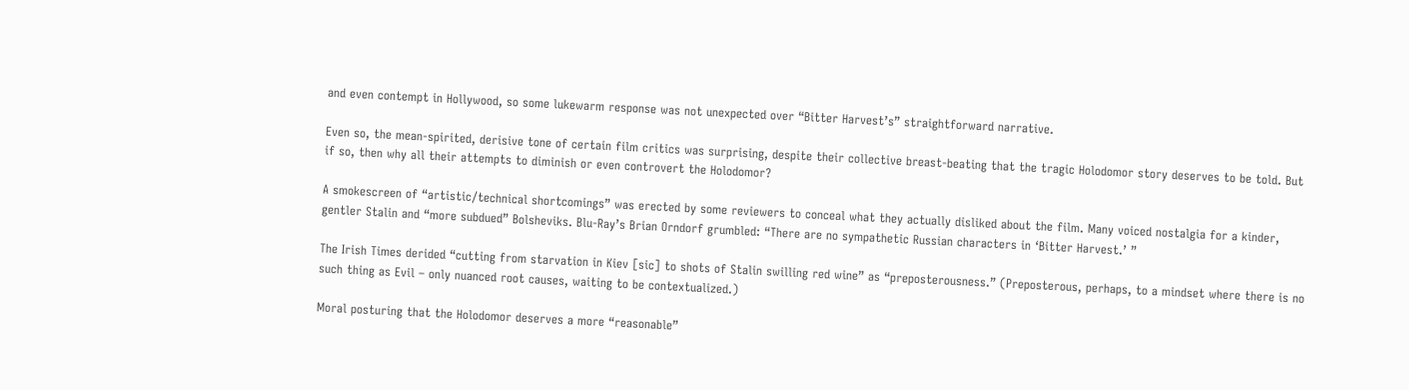and even contempt in Hollywood, so some lukewarm response was not unexpected over “Bitter Harvest’s” straightforward narrative.

Even so, the mean-spirited, derisive tone of certain film critics was surprising, despite their collective breast-beating that the tragic Holodomor story deserves to be told. But if so, then why all their attempts to diminish or even controvert the Holodomor?

A smokescreen of “artistic/technical shortcomings” was erected by some reviewers to conceal what they actually disliked about the film. Many voiced nostalgia for a kinder, gentler Stalin and “more subdued” Bolsheviks. Blu-Ray’s Brian Orndorf grumbled: “There are no sympathetic Russian characters in ‘Bitter Harvest.’ ”

The Irish Times derided “cutting from starvation in Kiev [sic] to shots of Stalin swilling red wine” as “preposterousness.” (Preposterous, perhaps, to a mindset where there is no such thing as Evil – only nuanced root causes, waiting to be contextualized.)

Moral posturing that the Holodomor deserves a more “reasonable”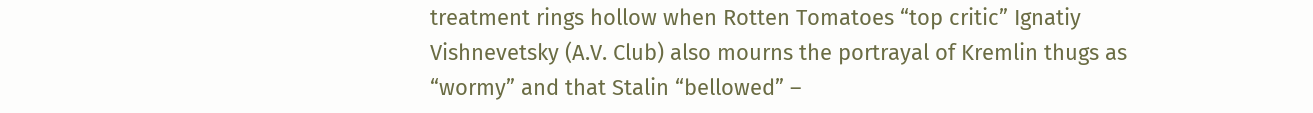treatment rings hollow when Rotten Tomatoes “top critic” Ignatiy Vishnevetsky (A.V. Club) also mourns the portrayal of Kremlin thugs as “wormy” and that Stalin “bellowed” –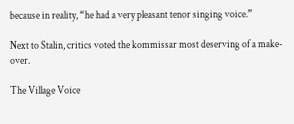because in reality, “he had a very pleasant tenor singing voice.”

Next to Stalin, critics voted the kommissar most deserving of a make-over.

The Village Voice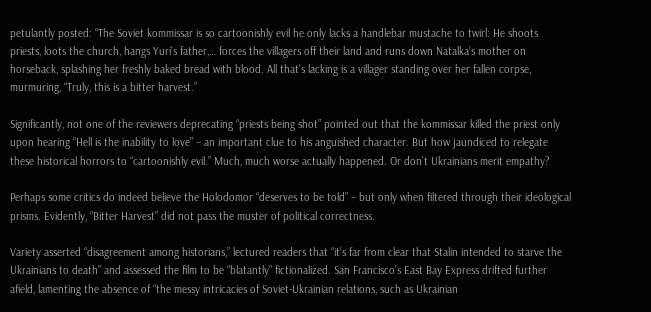petulantly posted: “The Soviet kommissar is so cartoonishly evil he only lacks a handlebar mustache to twirl: He shoots priests, loots the church, hangs Yuri’s father,… forces the villagers off their land and runs down Natalka’s mother on horseback, splashing her freshly baked bread with blood. All that’s lacking is a villager standing over her fallen corpse, murmuring, “Truly, this is a bitter harvest.”

Significantly, not one of the reviewers deprecating “priests being shot” pointed out that the kommissar killed the priest only upon hearing “Hell is the inability to love” – an important clue to his anguished character. But how jaundiced to relegate these historical horrors to “cartoonishly evil.” Much, much worse actually happened. Or don’t Ukrainians merit empathy?

Perhaps some critics do indeed believe the Holodomor “deserves to be told” – but only when filtered through their ideological prisms. Evidently, “Bitter Harvest” did not pass the muster of political correctness.

Variety asserted “disagreement among historians,” lectured readers that “it’s far from clear that Stalin intended to starve the Ukrainians to death” and assessed the film to be “blatantly” fictionalized. San Francisco’s East Bay Express drifted further afield, lamenting the absence of “the messy intricacies of Soviet-Ukrainian relations, such as Ukrainian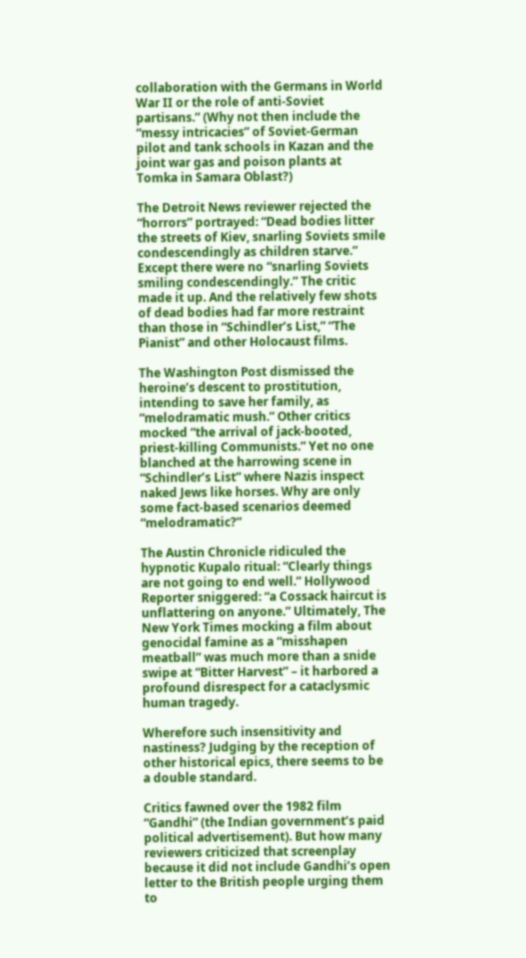collaboration with the Germans in World War II or the role of anti-Soviet partisans.” (Why not then include the “messy intricacies” of Soviet-German pilot and tank schools in Kazan and the joint war gas and poison plants at Tomka in Samara Oblast?)

The Detroit News reviewer rejected the “horrors” portrayed: “Dead bodies litter the streets of Kiev, snarling Soviets smile condescendingly as children starve.” Except there were no “snarling Soviets smiling condescendingly.” The critic made it up. And the relatively few shots of dead bodies had far more restraint than those in “Schindler’s List,” “The Pianist” and other Holocaust films.

The Washington Post dismissed the heroine’s descent to prostitution, intending to save her family, as “melodramatic mush.” Other critics mocked “the arrival of jack-booted, priest-killing Communists.” Yet no one blanched at the harrowing scene in “Schindler’s List” where Nazis inspect naked Jews like horses. Why are only some fact-based scenarios deemed “melodramatic?”

The Austin Chronicle ridiculed the hypnotic Kupalo ritual: “Clearly things are not going to end well.” Hollywood Reporter sniggered: “a Cossack haircut is unflattering on anyone.” Ultimately, The New York Times mocking a film about genocidal famine as a “misshapen meatball” was much more than a snide swipe at “Bitter Harvest” – it harbored a profound disrespect for a cataclysmic human tragedy.

Wherefore such insensitivity and nastiness? Judging by the reception of other historical epics, there seems to be a double standard.

Critics fawned over the 1982 film “Gandhi” (the Indian government’s paid political advertisement). But how many reviewers criticized that screenplay because it did not include Gandhi’s open letter to the British people urging them to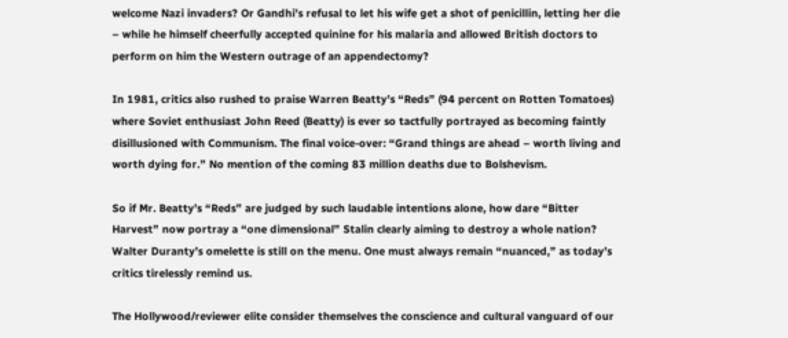welcome Nazi invaders? Or Gandhi’s refusal to let his wife get a shot of penicillin, letting her die – while he himself cheerfully accepted quinine for his malaria and allowed British doctors to perform on him the Western outrage of an appendectomy?

In 1981, critics also rushed to praise Warren Beatty’s “Reds” (94 percent on Rotten Tomatoes) where Soviet enthusiast John Reed (Beatty) is ever so tactfully portrayed as becoming faintly disillusioned with Communism. The final voice-over: “Grand things are ahead – worth living and worth dying for.” No mention of the coming 83 million deaths due to Bolshevism.

So if Mr. Beatty’s “Reds” are judged by such laudable intentions alone, how dare “Bitter Harvest” now portray a “one dimensional” Stalin clearly aiming to destroy a whole nation? Walter Duranty’s omelette is still on the menu. One must always remain “nuanced,” as today’s critics tirelessly remind us.

The Hollywood/reviewer elite consider themselves the conscience and cultural vanguard of our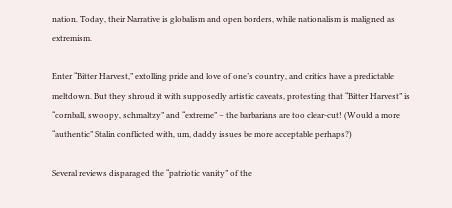nation. Today, their Narrative is globalism and open borders, while nationalism is maligned as extremism.

Enter “Bitter Harvest,” extolling pride and love of one’s country, and critics have a predictable meltdown. But they shroud it with supposedly artistic caveats, protesting that “Bitter Harvest” is “cornball, swoopy, schmaltzy” and “extreme” – the barbarians are too clear-cut! (Would a more “authentic” Stalin conflicted with, um, daddy issues be more acceptable perhaps?)

Several reviews disparaged the “patriotic vanity” of the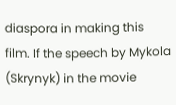diaspora in making this film. If the speech by Mykola (Skrynyk) in the movie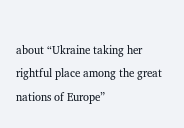about “Ukraine taking her rightful place among the great nations of Europe”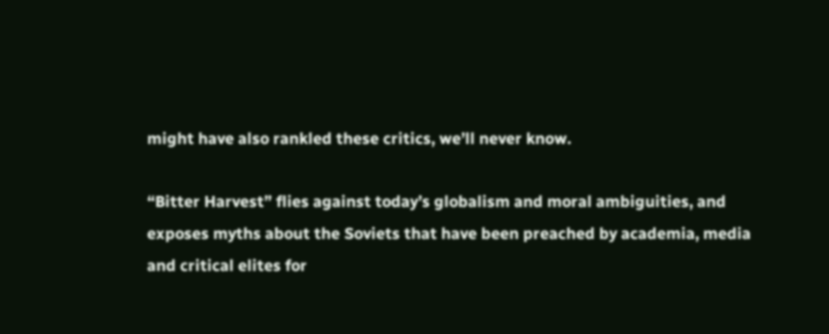might have also rankled these critics, we’ll never know.

“Bitter Harvest” flies against today’s globalism and moral ambiguities, and exposes myths about the Soviets that have been preached by academia, media and critical elites for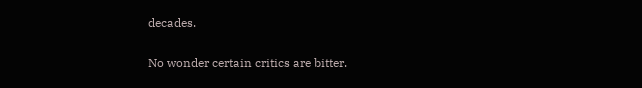decades.

No wonder certain critics are bitter.